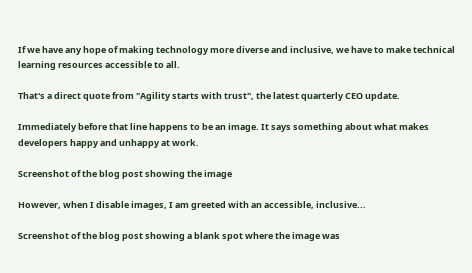If we have any hope of making technology more diverse and inclusive, we have to make technical learning resources accessible to all.

That's a direct quote from "Agility starts with trust", the latest quarterly CEO update.

Immediately before that line happens to be an image. It says something about what makes developers happy and unhappy at work.

Screenshot of the blog post showing the image

However, when I disable images, I am greeted with an accessible, inclusive...

Screenshot of the blog post showing a blank spot where the image was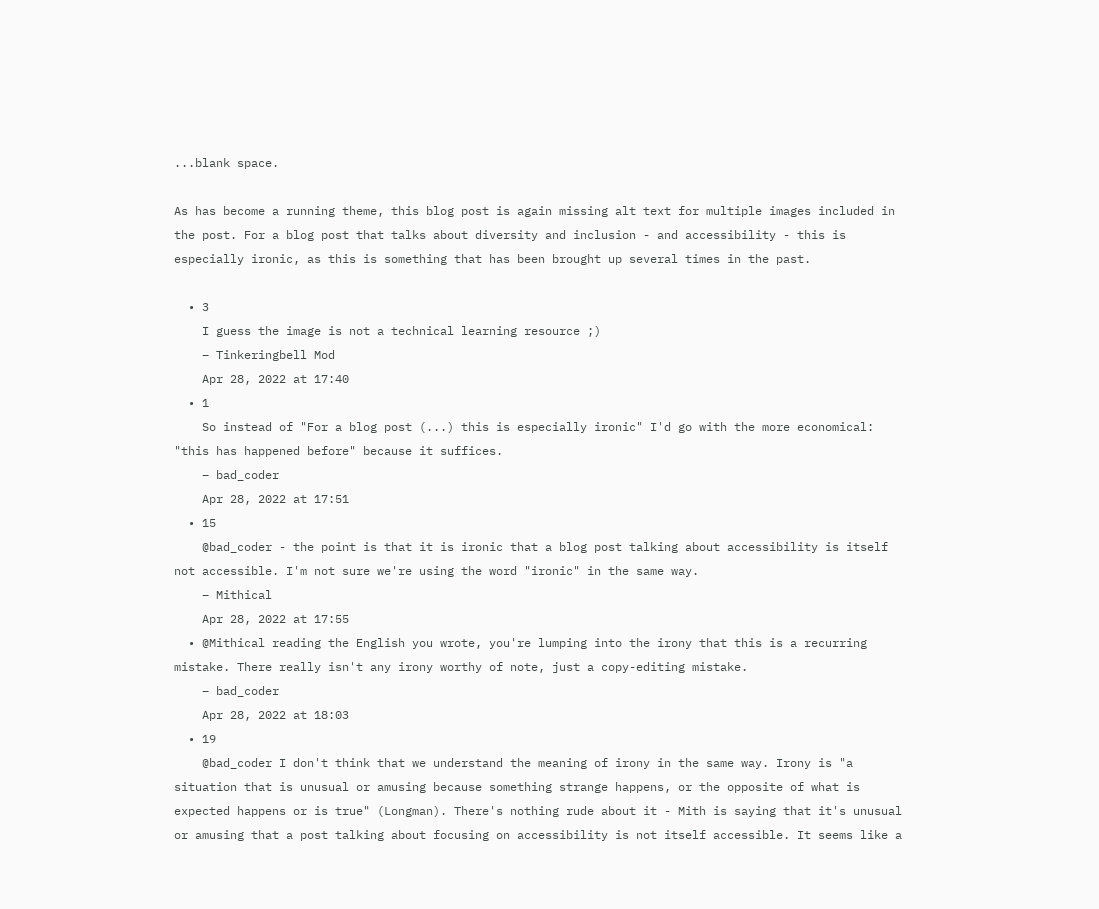...blank space.

As has become a running theme, this blog post is again missing alt text for multiple images included in the post. For a blog post that talks about diversity and inclusion - and accessibility - this is especially ironic, as this is something that has been brought up several times in the past.

  • 3
    I guess the image is not a technical learning resource ;)
    – Tinkeringbell Mod
    Apr 28, 2022 at 17:40
  • 1
    So instead of "For a blog post (...) this is especially ironic" I'd go with the more economical: "this has happened before" because it suffices.
    – bad_coder
    Apr 28, 2022 at 17:51
  • 15
    @bad_coder - the point is that it is ironic that a blog post talking about accessibility is itself not accessible. I'm not sure we're using the word "ironic" in the same way.
    – Mithical
    Apr 28, 2022 at 17:55
  • @Mithical reading the English you wrote, you're lumping into the irony that this is a recurring mistake. There really isn't any irony worthy of note, just a copy-editing mistake.
    – bad_coder
    Apr 28, 2022 at 18:03
  • 19
    @bad_coder I don't think that we understand the meaning of irony in the same way. Irony is "a situation that is unusual or amusing because something strange happens, or the opposite of what is expected happens or is true" (Longman). There's nothing rude about it - Mith is saying that it's unusual or amusing that a post talking about focusing on accessibility is not itself accessible. It seems like a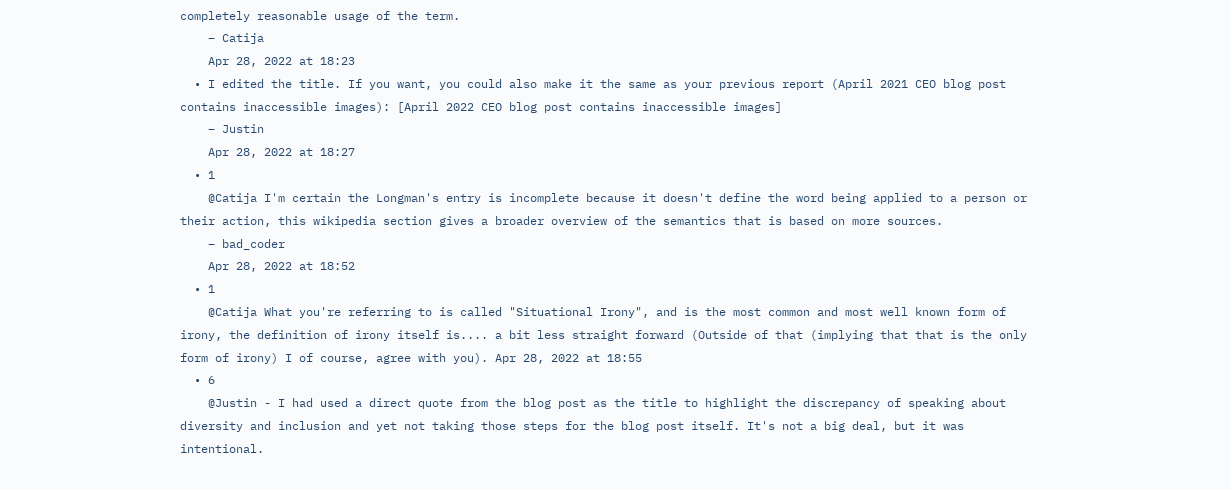completely reasonable usage of the term.
    – Catija
    Apr 28, 2022 at 18:23
  • I edited the title. If you want, you could also make it the same as your previous report (April 2021 CEO blog post contains inaccessible images): [April 2022 CEO blog post contains inaccessible images]
    – Justin
    Apr 28, 2022 at 18:27
  • 1
    @Catija I'm certain the Longman's entry is incomplete because it doesn't define the word being applied to a person or their action, this wikipedia section gives a broader overview of the semantics that is based on more sources.
    – bad_coder
    Apr 28, 2022 at 18:52
  • 1
    @Catija What you're referring to is called "Situational Irony", and is the most common and most well known form of irony, the definition of irony itself is.... a bit less straight forward (Outside of that (implying that that is the only form of irony) I of course, agree with you). Apr 28, 2022 at 18:55
  • 6
    @Justin - I had used a direct quote from the blog post as the title to highlight the discrepancy of speaking about diversity and inclusion and yet not taking those steps for the blog post itself. It's not a big deal, but it was intentional.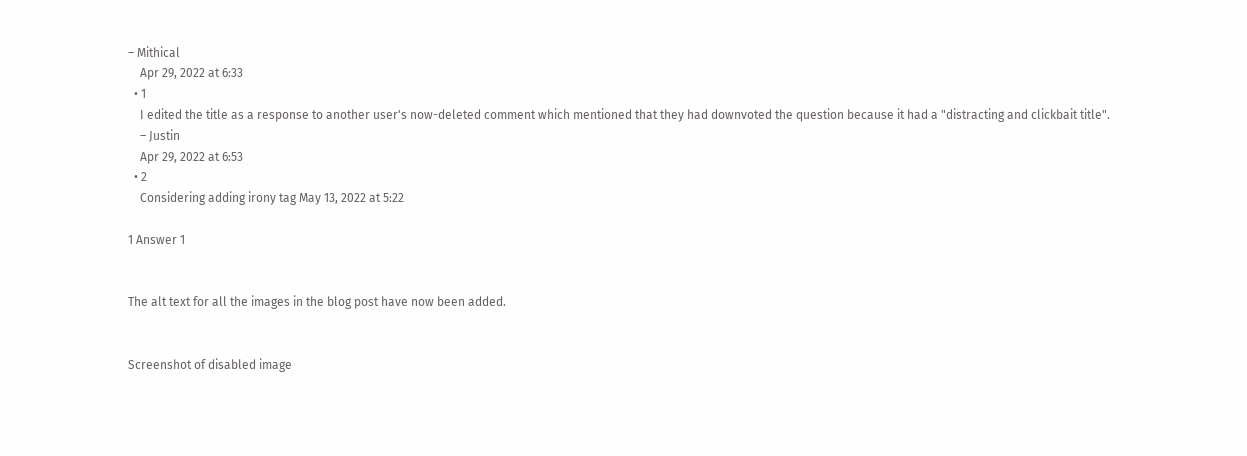– Mithical
    Apr 29, 2022 at 6:33
  • 1
    I edited the title as a response to another user's now-deleted comment which mentioned that they had downvoted the question because it had a "distracting and clickbait title".
    – Justin
    Apr 29, 2022 at 6:53
  • 2
    Considering adding irony tag May 13, 2022 at 5:22

1 Answer 1


The alt text for all the images in the blog post have now been added.


Screenshot of disabled image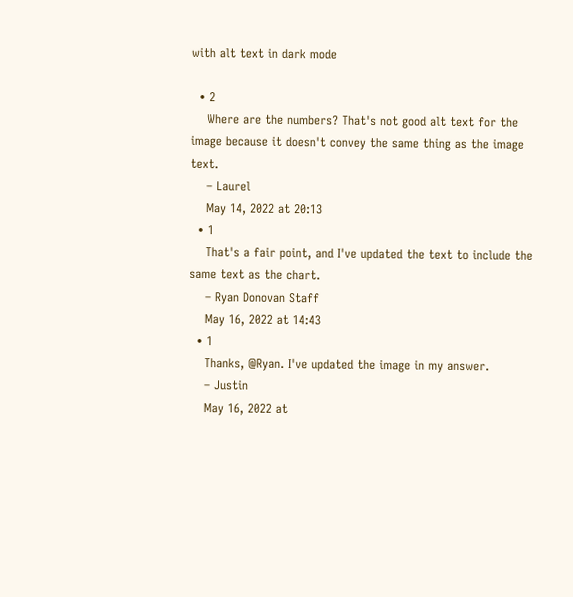with alt text in dark mode

  • 2
    Where are the numbers? That's not good alt text for the image because it doesn't convey the same thing as the image text.
    – Laurel
    May 14, 2022 at 20:13
  • 1
    That's a fair point, and I've updated the text to include the same text as the chart.
    – Ryan Donovan Staff
    May 16, 2022 at 14:43
  • 1
    Thanks, @Ryan. I've updated the image in my answer.
    – Justin
    May 16, 2022 at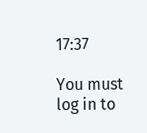17:37

You must log in to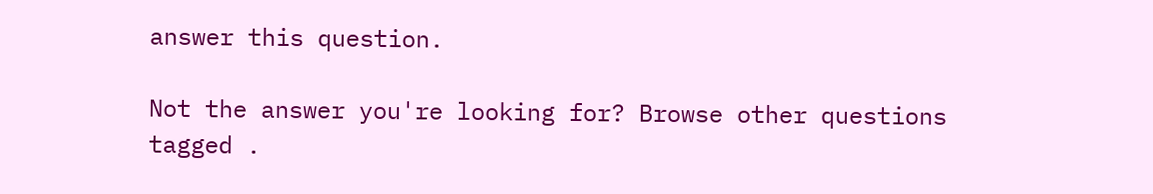answer this question.

Not the answer you're looking for? Browse other questions tagged .